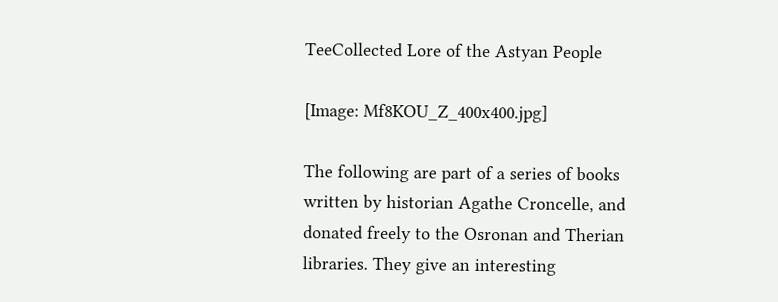TeeCollected Lore of the Astyan People

[Image: Mf8KOU_Z_400x400.jpg]

The following are part of a series of books written by historian Agathe Croncelle, and donated freely to the Osronan and Therian libraries. They give an interesting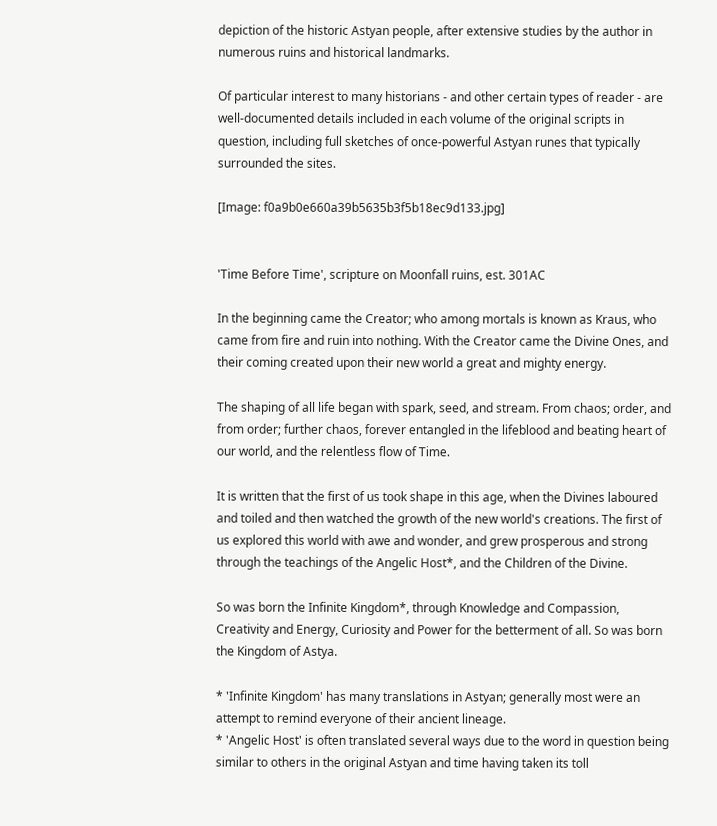depiction of the historic Astyan people, after extensive studies by the author in numerous ruins and historical landmarks.

Of particular interest to many historians - and other certain types of reader - are well-documented details included in each volume of the original scripts in question, including full sketches of once-powerful Astyan runes that typically surrounded the sites.

[Image: f0a9b0e660a39b5635b3f5b18ec9d133.jpg]


'Time Before Time', scripture on Moonfall ruins, est. 301AC

In the beginning came the Creator; who among mortals is known as Kraus, who came from fire and ruin into nothing. With the Creator came the Divine Ones, and their coming created upon their new world a great and mighty energy.

The shaping of all life began with spark, seed, and stream. From chaos; order, and from order; further chaos, forever entangled in the lifeblood and beating heart of our world, and the relentless flow of Time.

It is written that the first of us took shape in this age, when the Divines laboured and toiled and then watched the growth of the new world's creations. The first of us explored this world with awe and wonder, and grew prosperous and strong through the teachings of the Angelic Host*, and the Children of the Divine.

So was born the Infinite Kingdom*, through Knowledge and Compassion, Creativity and Energy, Curiosity and Power for the betterment of all. So was born the Kingdom of Astya.

* 'Infinite Kingdom' has many translations in Astyan; generally most were an attempt to remind everyone of their ancient lineage.
* 'Angelic Host' is often translated several ways due to the word in question being similar to others in the original Astyan and time having taken its toll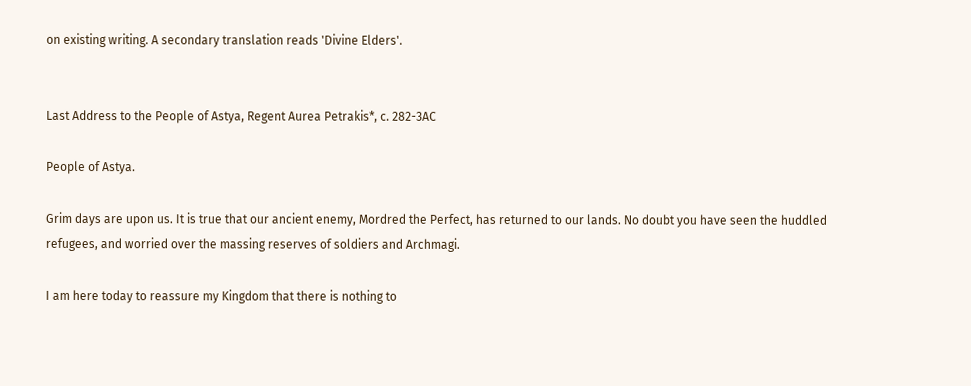on existing writing. A secondary translation reads 'Divine Elders'.


Last Address to the People of Astya, Regent Aurea Petrakis*, c. 282-3AC

People of Astya.

Grim days are upon us. It is true that our ancient enemy, Mordred the Perfect, has returned to our lands. No doubt you have seen the huddled refugees, and worried over the massing reserves of soldiers and Archmagi.

I am here today to reassure my Kingdom that there is nothing to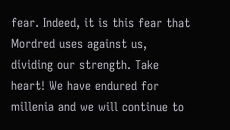fear. Indeed, it is this fear that Mordred uses against us, dividing our strength. Take heart! We have endured for millenia and we will continue to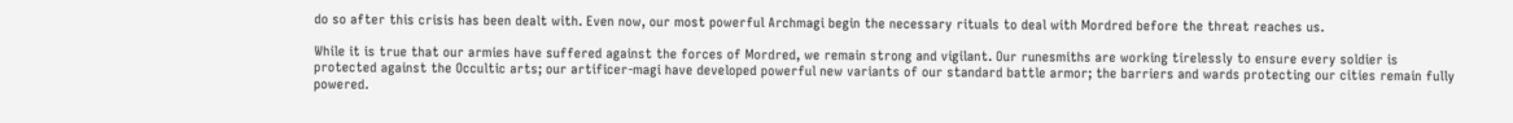do so after this crisis has been dealt with. Even now, our most powerful Archmagi begin the necessary rituals to deal with Mordred before the threat reaches us.

While it is true that our armies have suffered against the forces of Mordred, we remain strong and vigilant. Our runesmiths are working tirelessly to ensure every soldier is protected against the Occultic arts; our artificer-magi have developed powerful new variants of our standard battle armor; the barriers and wards protecting our cities remain fully powered.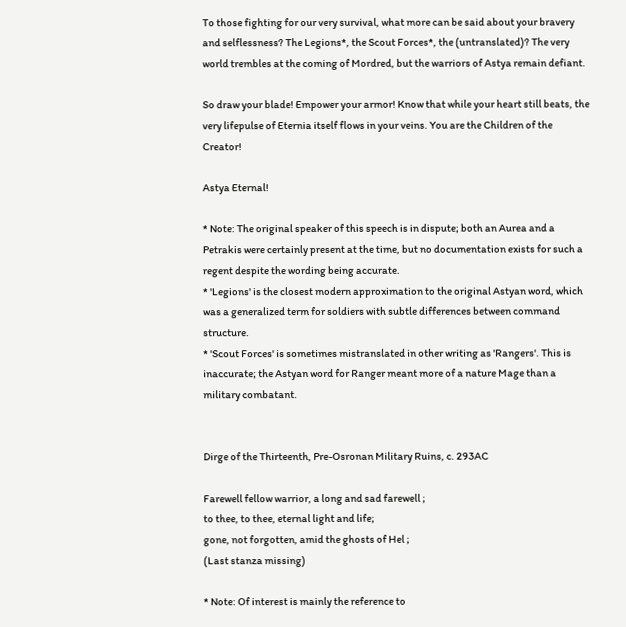To those fighting for our very survival, what more can be said about your bravery and selflessness? The Legions*, the Scout Forces*, the (untranslated)? The very world trembles at the coming of Mordred, but the warriors of Astya remain defiant.

So draw your blade! Empower your armor! Know that while your heart still beats, the very lifepulse of Eternia itself flows in your veins. You are the Children of the Creator!

Astya Eternal!

* Note: The original speaker of this speech is in dispute; both an Aurea and a Petrakis were certainly present at the time, but no documentation exists for such a regent despite the wording being accurate.
* 'Legions' is the closest modern approximation to the original Astyan word, which was a generalized term for soldiers with subtle differences between command structure.
* 'Scout Forces' is sometimes mistranslated in other writing as 'Rangers'. This is inaccurate; the Astyan word for Ranger meant more of a nature Mage than a military combatant.


Dirge of the Thirteenth, Pre-Osronan Military Ruins, c. 293AC

Farewell fellow warrior, a long and sad farewell ;
to thee, to thee, eternal light and life;
gone, not forgotten, amid the ghosts of Hel ;
(Last stanza missing)

* Note: Of interest is mainly the reference to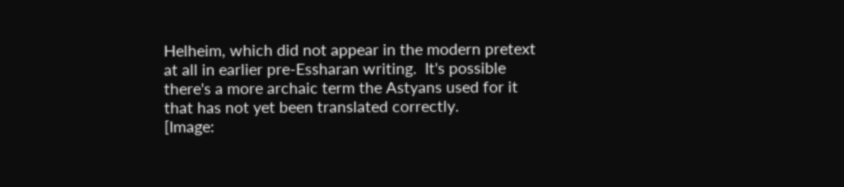Helheim, which did not appear in the modern pretext at all in earlier pre-Essharan writing.  It's possible there's a more archaic term the Astyans used for it that has not yet been translated correctly.
[Image: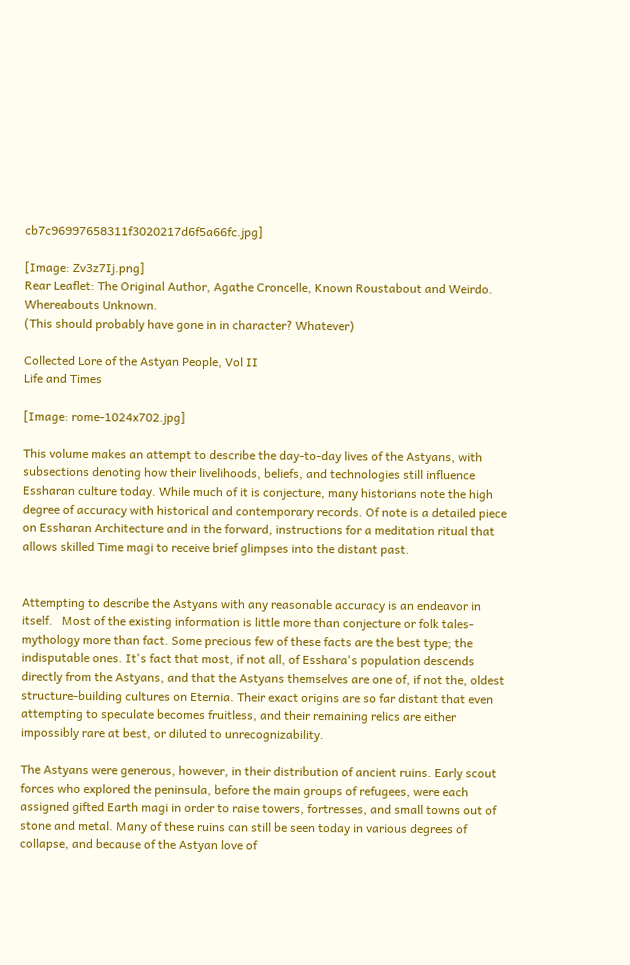cb7c96997658311f3020217d6f5a66fc.jpg]

[Image: Zv3z7Ij.png]
Rear Leaflet: The Original Author, Agathe Croncelle, Known Roustabout and Weirdo. Whereabouts Unknown.
(This should probably have gone in in character? Whatever)

Collected Lore of the Astyan People, Vol II
Life and Times

[Image: rome-1024x702.jpg]

This volume makes an attempt to describe the day-to-day lives of the Astyans, with subsections denoting how their livelihoods, beliefs, and technologies still influence Essharan culture today. While much of it is conjecture, many historians note the high degree of accuracy with historical and contemporary records. Of note is a detailed piece on Essharan Architecture and in the forward, instructions for a meditation ritual that allows skilled Time magi to receive brief glimpses into the distant past.


Attempting to describe the Astyans with any reasonable accuracy is an endeavor in itself.   Most of the existing information is little more than conjecture or folk tales- mythology more than fact. Some precious few of these facts are the best type; the indisputable ones. It's fact that most, if not all, of Esshara's population descends directly from the Astyans, and that the Astyans themselves are one of, if not the, oldest structure-building cultures on Eternia. Their exact origins are so far distant that even attempting to speculate becomes fruitless, and their remaining relics are either impossibly rare at best, or diluted to unrecognizability.

The Astyans were generous, however, in their distribution of ancient ruins. Early scout forces who explored the peninsula, before the main groups of refugees, were each assigned gifted Earth magi in order to raise towers, fortresses, and small towns out of stone and metal. Many of these ruins can still be seen today in various degrees of collapse, and because of the Astyan love of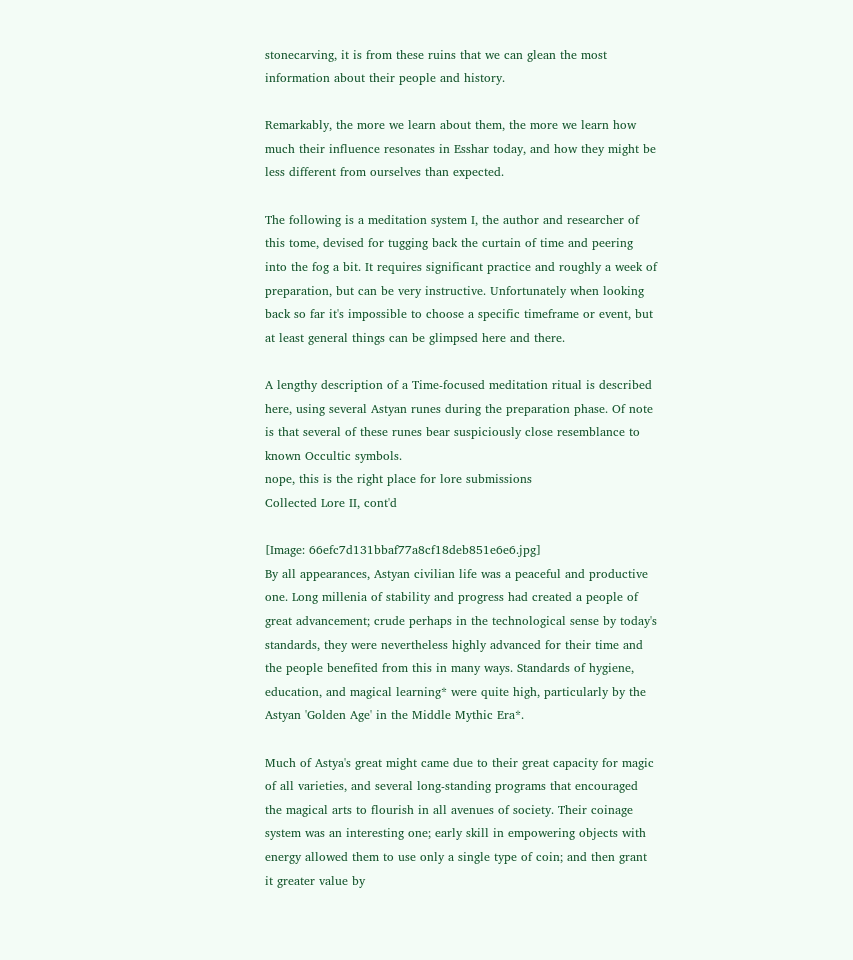stonecarving, it is from these ruins that we can glean the most information about their people and history.

Remarkably, the more we learn about them, the more we learn how much their influence resonates in Esshar today, and how they might be less different from ourselves than expected.

The following is a meditation system I, the author and researcher of this tome, devised for tugging back the curtain of time and peering into the fog a bit. It requires significant practice and roughly a week of preparation, but can be very instructive. Unfortunately when looking back so far it's impossible to choose a specific timeframe or event, but at least general things can be glimpsed here and there.

A lengthy description of a Time-focused meditation ritual is described here, using several Astyan runes during the preparation phase. Of note is that several of these runes bear suspiciously close resemblance to known Occultic symbols.
nope, this is the right place for lore submissions
Collected Lore II, cont'd

[Image: 66efc7d131bbaf77a8cf18deb851e6e6.jpg]
By all appearances, Astyan civilian life was a peaceful and productive one. Long millenia of stability and progress had created a people of great advancement; crude perhaps in the technological sense by today's standards, they were nevertheless highly advanced for their time and the people benefited from this in many ways. Standards of hygiene, education, and magical learning* were quite high, particularly by the Astyan 'Golden Age' in the Middle Mythic Era*.

Much of Astya's great might came due to their great capacity for magic of all varieties, and several long-standing programs that encouraged the magical arts to flourish in all avenues of society. Their coinage system was an interesting one; early skill in empowering objects with energy allowed them to use only a single type of coin; and then grant it greater value by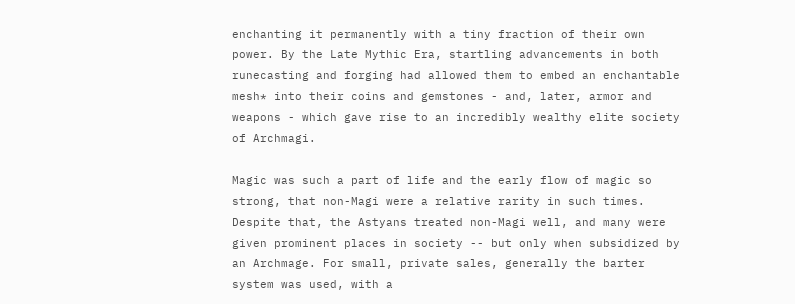enchanting it permanently with a tiny fraction of their own power. By the Late Mythic Era, startling advancements in both runecasting and forging had allowed them to embed an enchantable mesh* into their coins and gemstones - and, later, armor and weapons - which gave rise to an incredibly wealthy elite society of Archmagi.

Magic was such a part of life and the early flow of magic so strong, that non-Magi were a relative rarity in such times. Despite that, the Astyans treated non-Magi well, and many were given prominent places in society -- but only when subsidized by an Archmage. For small, private sales, generally the barter system was used, with a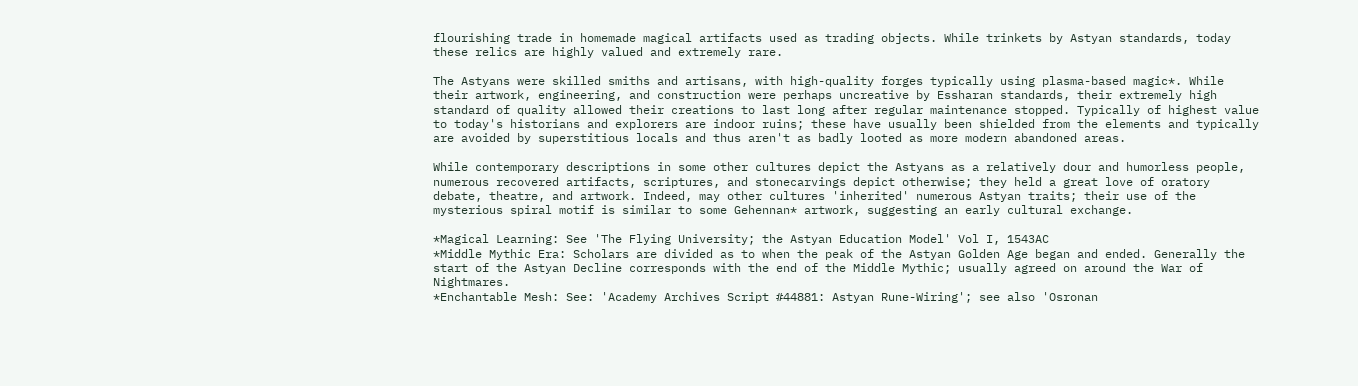flourishing trade in homemade magical artifacts used as trading objects. While trinkets by Astyan standards, today these relics are highly valued and extremely rare.

The Astyans were skilled smiths and artisans, with high-quality forges typically using plasma-based magic*. While their artwork, engineering, and construction were perhaps uncreative by Essharan standards, their extremely high standard of quality allowed their creations to last long after regular maintenance stopped. Typically of highest value to today's historians and explorers are indoor ruins; these have usually been shielded from the elements and typically are avoided by superstitious locals and thus aren't as badly looted as more modern abandoned areas.

While contemporary descriptions in some other cultures depict the Astyans as a relatively dour and humorless people, numerous recovered artifacts, scriptures, and stonecarvings depict otherwise; they held a great love of oratory debate, theatre, and artwork. Indeed, may other cultures 'inherited' numerous Astyan traits; their use of the mysterious spiral motif is similar to some Gehennan* artwork, suggesting an early cultural exchange.

*Magical Learning: See 'The Flying University; the Astyan Education Model' Vol I, 1543AC
*Middle Mythic Era: Scholars are divided as to when the peak of the Astyan Golden Age began and ended. Generally the start of the Astyan Decline corresponds with the end of the Middle Mythic; usually agreed on around the War of Nightmares.
*Enchantable Mesh: See: 'Academy Archives Script #44881: Astyan Rune-Wiring'; see also 'Osronan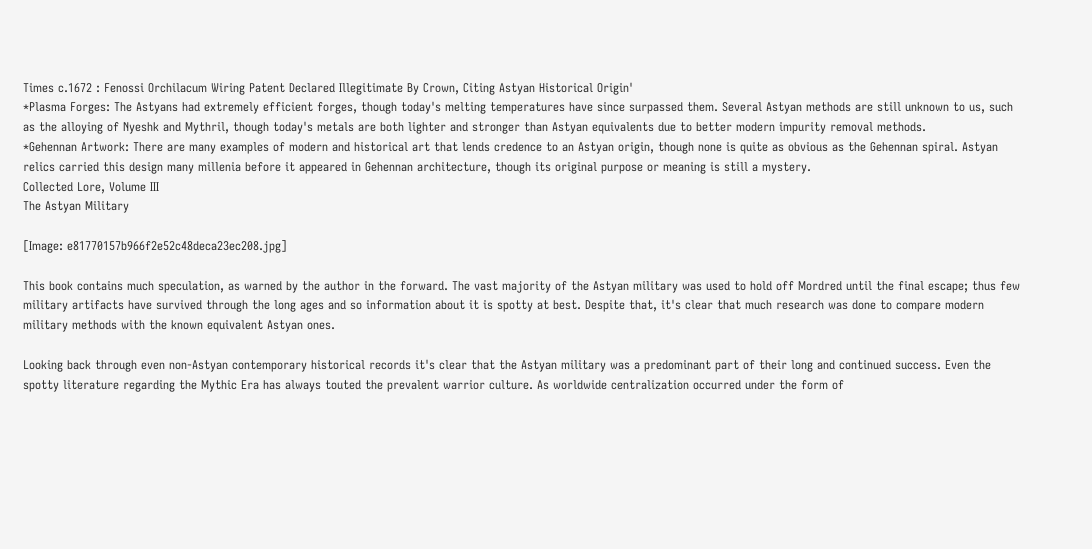Times c.1672 : Fenossi Orchilacum Wiring Patent Declared Illegitimate By Crown, Citing Astyan Historical Origin'
*Plasma Forges: The Astyans had extremely efficient forges, though today's melting temperatures have since surpassed them. Several Astyan methods are still unknown to us, such as the alloying of Nyeshk and Mythril, though today's metals are both lighter and stronger than Astyan equivalents due to better modern impurity removal methods.
*Gehennan Artwork: There are many examples of modern and historical art that lends credence to an Astyan origin, though none is quite as obvious as the Gehennan spiral. Astyan relics carried this design many millenia before it appeared in Gehennan architecture, though its original purpose or meaning is still a mystery.
Collected Lore, Volume III
The Astyan Military

[Image: e81770157b966f2e52c48deca23ec208.jpg]

This book contains much speculation, as warned by the author in the forward. The vast majority of the Astyan military was used to hold off Mordred until the final escape; thus few military artifacts have survived through the long ages and so information about it is spotty at best. Despite that, it's clear that much research was done to compare modern military methods with the known equivalent Astyan ones.

Looking back through even non-Astyan contemporary historical records it's clear that the Astyan military was a predominant part of their long and continued success. Even the spotty literature regarding the Mythic Era has always touted the prevalent warrior culture. As worldwide centralization occurred under the form of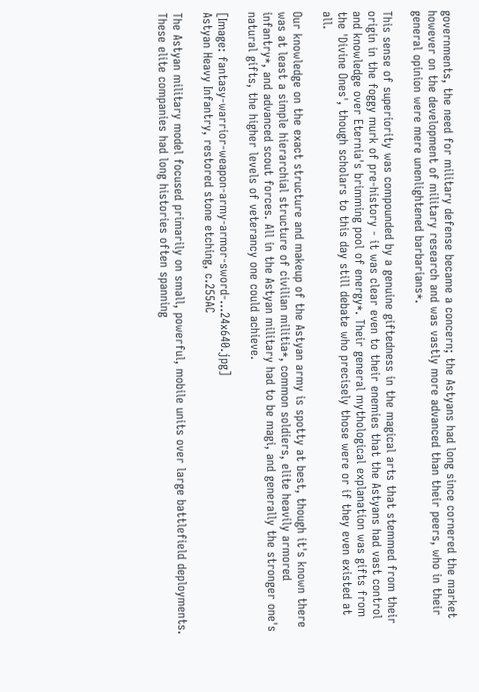governments, the need for military defense became a concern; the Astyans had long since cornered the market however on the development of military research and was vastly more advanced than their peers, who in their general opinion were mere unenlightened barbarians*.

This sense of superiority was compounded by a genuine giftedness in the magical arts that stemmed from their origin in the foggy murk of pre-history - it was clear even to their enemies that the Astyans had vast control and knowledge over Eternia's brimming pool of energy*. Their general mythological explanation was gifts from the 'Divine Ones', though scholars to this day still debate who precisely those were or if they even existed at all.

Our knowledge on the exact structure and makeup of the Astyan army is spotty at best, though it's known there was at least a simple hierarchial structure of civilian militia*, common soldiers, elite heavily armored infantry*, and advanced scout forces. All in the Astyan military had to be magi, and generally the stronger one's natural gifts, the higher levels of veterancy one could achieve.

[Image: fantasy-warrior-weapon-army-armor-sword-...24x640.jpg]
Astyan Heavy Infantry, restored stone etching, c.255AC

The Astyan military model focused primarily on small, powerful, mobile units over large battlefield deployments. These elite companies had long histories often spanning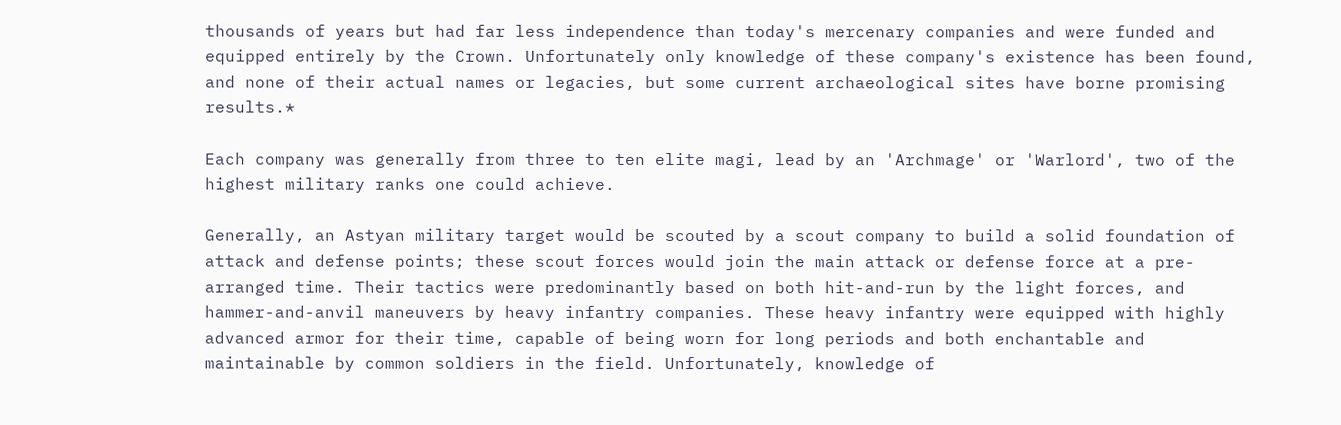thousands of years but had far less independence than today's mercenary companies and were funded and equipped entirely by the Crown. Unfortunately only knowledge of these company's existence has been found, and none of their actual names or legacies, but some current archaeological sites have borne promising results.*

Each company was generally from three to ten elite magi, lead by an 'Archmage' or 'Warlord', two of the highest military ranks one could achieve.

Generally, an Astyan military target would be scouted by a scout company to build a solid foundation of attack and defense points; these scout forces would join the main attack or defense force at a pre-arranged time. Their tactics were predominantly based on both hit-and-run by the light forces, and hammer-and-anvil maneuvers by heavy infantry companies. These heavy infantry were equipped with highly advanced armor for their time, capable of being worn for long periods and both enchantable and maintainable by common soldiers in the field. Unfortunately, knowledge of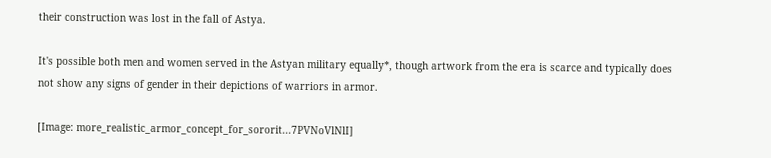their construction was lost in the fall of Astya.

It's possible both men and women served in the Astyan military equally*, though artwork from the era is scarce and typically does not show any signs of gender in their depictions of warriors in armor.

[Image: more_realistic_armor_concept_for_sororit...7PVNoVlNlI]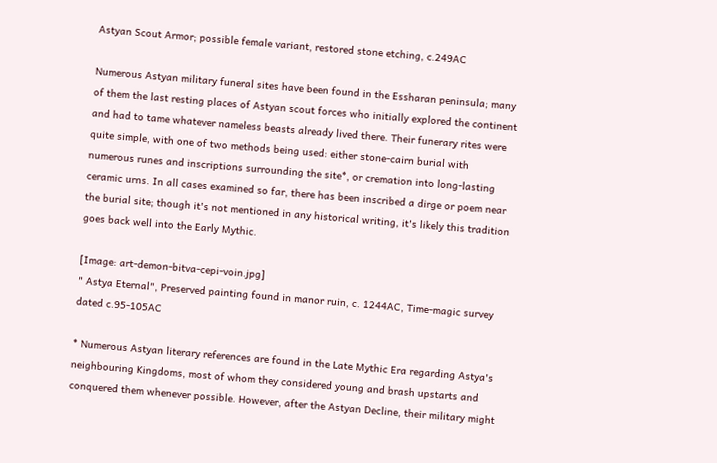Astyan Scout Armor; possible female variant, restored stone etching, c.249AC

Numerous Astyan military funeral sites have been found in the Essharan peninsula; many of them the last resting places of Astyan scout forces who initially explored the continent and had to tame whatever nameless beasts already lived there. Their funerary rites were quite simple, with one of two methods being used: either stone-cairn burial with numerous runes and inscriptions surrounding the site*, or cremation into long-lasting ceramic urns. In all cases examined so far, there has been inscribed a dirge or poem near the burial site; though it's not mentioned in any historical writing, it's likely this tradition goes back well into the Early Mythic.

[Image: art-demon-bitva-cepi-voin.jpg]
" Astya Eternal", Preserved painting found in manor ruin, c. 1244AC, Time-magic survey dated c.95-105AC

* Numerous Astyan literary references are found in the Late Mythic Era regarding Astya's neighbouring Kingdoms, most of whom they considered young and brash upstarts and conquered them whenever possible. However, after the Astyan Decline, their military might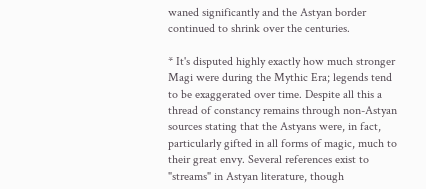waned significantly and the Astyan border continued to shrink over the centuries.

* It's disputed highly exactly how much stronger Magi were during the Mythic Era; legends tend to be exaggerated over time. Despite all this a thread of constancy remains through non-Astyan sources stating that the Astyans were, in fact, particularly gifted in all forms of magic, much to their great envy. Several references exist to "streams" in Astyan literature, though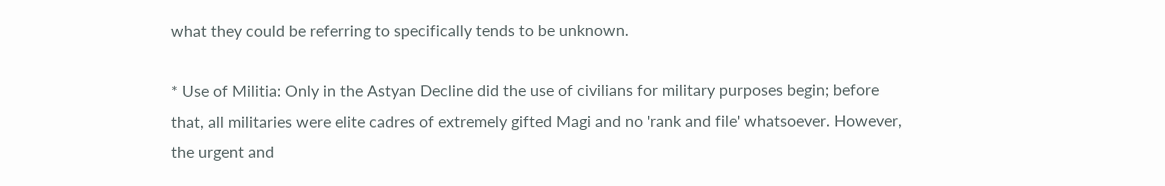what they could be referring to specifically tends to be unknown.

* Use of Militia: Only in the Astyan Decline did the use of civilians for military purposes begin; before that, all militaries were elite cadres of extremely gifted Magi and no 'rank and file' whatsoever. However, the urgent and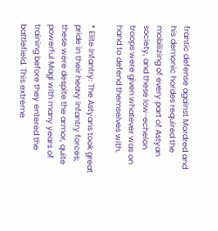frantic defense against Mordred and his demonic hordes required the mobilizing of every part of Astyan society, and these low-echelon troops were given whatever was on hand to defend themselves with.

* Elite Infantry: The Astyans took great pride in their heavy infantry forces; these were despite the armor, quite powerful Magi with many years of training before they entered the battlefield. This extreme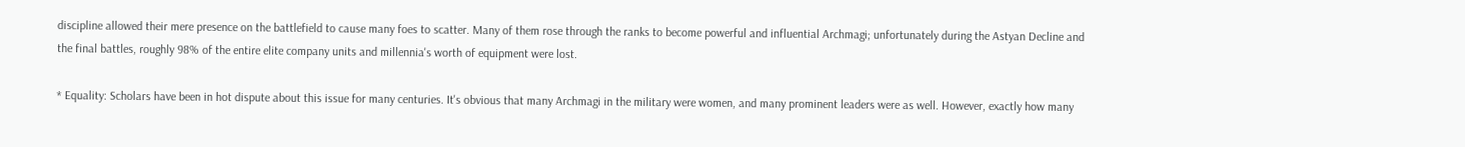discipline allowed their mere presence on the battlefield to cause many foes to scatter. Many of them rose through the ranks to become powerful and influential Archmagi; unfortunately during the Astyan Decline and the final battles, roughly 98% of the entire elite company units and millennia's worth of equipment were lost.

* Equality: Scholars have been in hot dispute about this issue for many centuries. It's obvious that many Archmagi in the military were women, and many prominent leaders were as well. However, exactly how many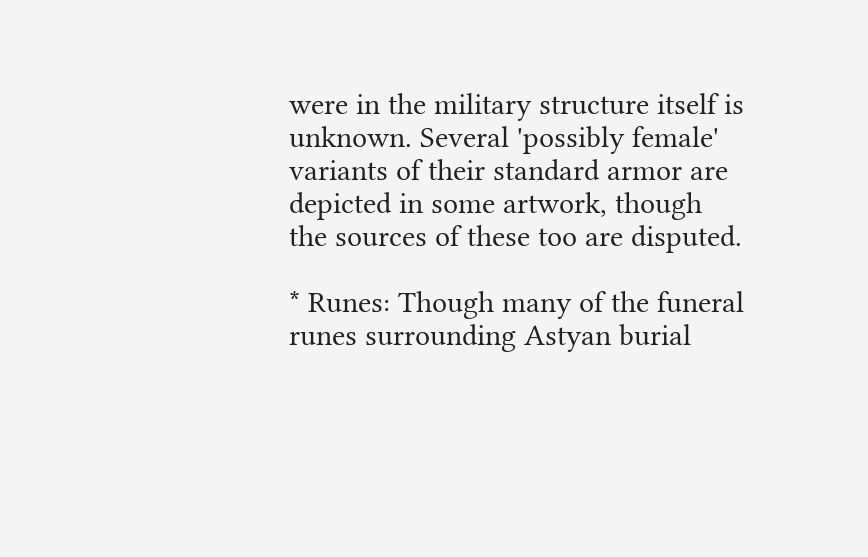were in the military structure itself is unknown. Several 'possibly female' variants of their standard armor are depicted in some artwork, though the sources of these too are disputed.

* Runes: Though many of the funeral runes surrounding Astyan burial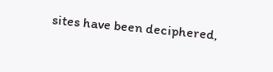sites have been deciphered,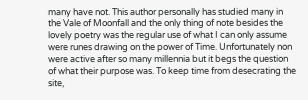many have not. This author personally has studied many in the Vale of Moonfall and the only thing of note besides the lovely poetry was the regular use of what I can only assume were runes drawing on the power of Time. Unfortunately non were active after so many millennia but it begs the question of what their purpose was. To keep time from desecrating the site,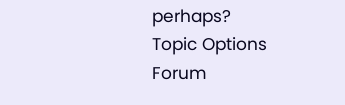perhaps?
Topic Options
Forum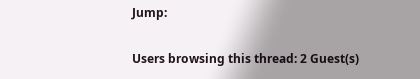Jump:

Users browsing this thread: 2 Guest(s)